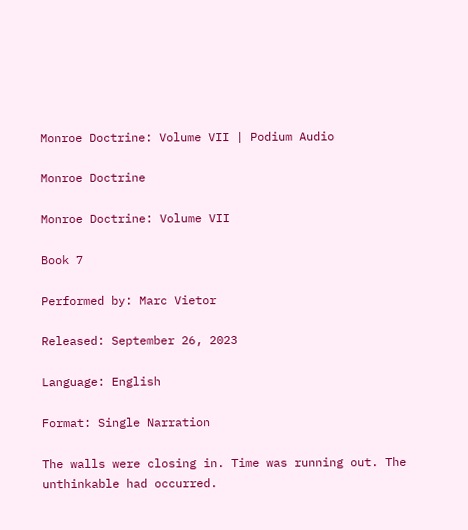Monroe Doctrine: Volume VII | Podium Audio

Monroe Doctrine

Monroe Doctrine: Volume VII

Book 7

Performed by: Marc Vietor

Released: September 26, 2023

Language: English

Format: Single Narration

The walls were closing in. Time was running out. The unthinkable had occurred.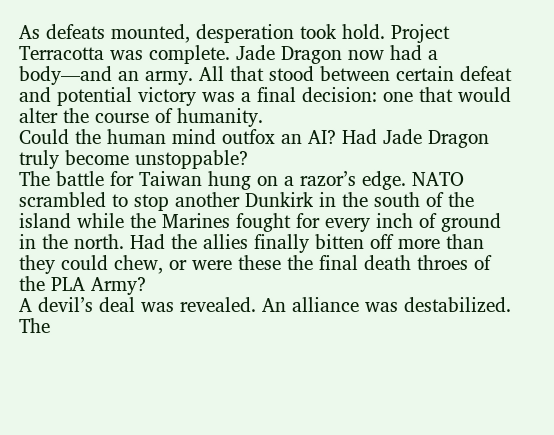As defeats mounted, desperation took hold. Project Terracotta was complete. Jade Dragon now had a body—and an army. All that stood between certain defeat and potential victory was a final decision: one that would alter the course of humanity.
Could the human mind outfox an AI? Had Jade Dragon truly become unstoppable?
The battle for Taiwan hung on a razor’s edge. NATO scrambled to stop another Dunkirk in the south of the island while the Marines fought for every inch of ground in the north. Had the allies finally bitten off more than they could chew, or were these the final death throes of the PLA Army?
A devil’s deal was revealed. An alliance was destabilized.
The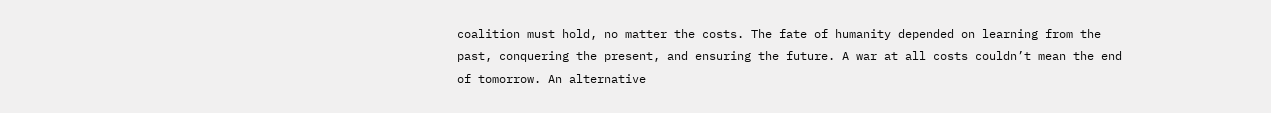coalition must hold, no matter the costs. The fate of humanity depended on learning from the past, conquering the present, and ensuring the future. A war at all costs couldn’t mean the end of tomorrow. An alternative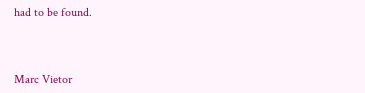had to be found.



Marc Vietor